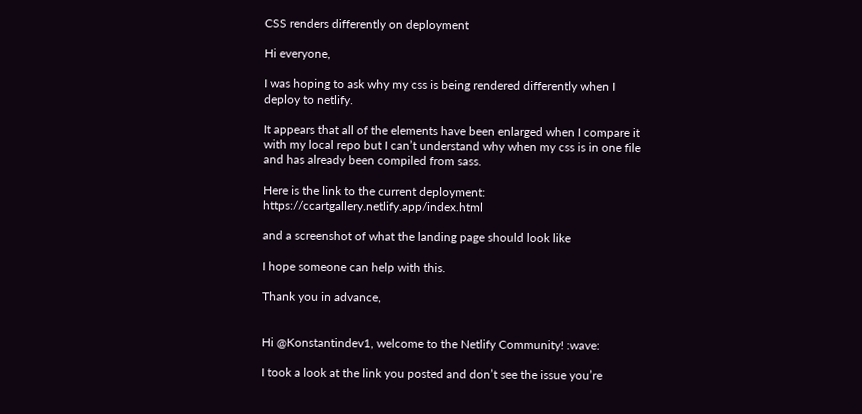CSS renders differently on deployment

Hi everyone,

I was hoping to ask why my css is being rendered differently when I deploy to netlify.

It appears that all of the elements have been enlarged when I compare it with my local repo but I can’t understand why when my css is in one file and has already been compiled from sass.

Here is the link to the current deployment: https://ccartgallery.netlify.app/index.html

and a screenshot of what the landing page should look like

I hope someone can help with this.

Thank you in advance,


Hi @Konstantindev1, welcome to the Netlify Community! :wave:

I took a look at the link you posted and don’t see the issue you’re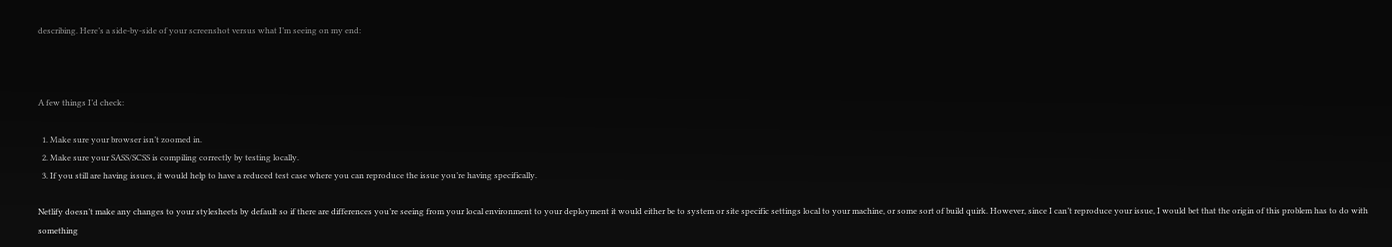describing. Here’s a side-by-side of your screenshot versus what I’m seeing on my end:



A few things I’d check:

  1. Make sure your browser isn’t zoomed in.
  2. Make sure your SASS/SCSS is compiling correctly by testing locally.
  3. If you still are having issues, it would help to have a reduced test case where you can reproduce the issue you’re having specifically.

Netlify doesn’t make any changes to your stylesheets by default so if there are differences you’re seeing from your local environment to your deployment it would either be to system or site specific settings local to your machine, or some sort of build quirk. However, since I can’t reproduce your issue, I would bet that the origin of this problem has to do with something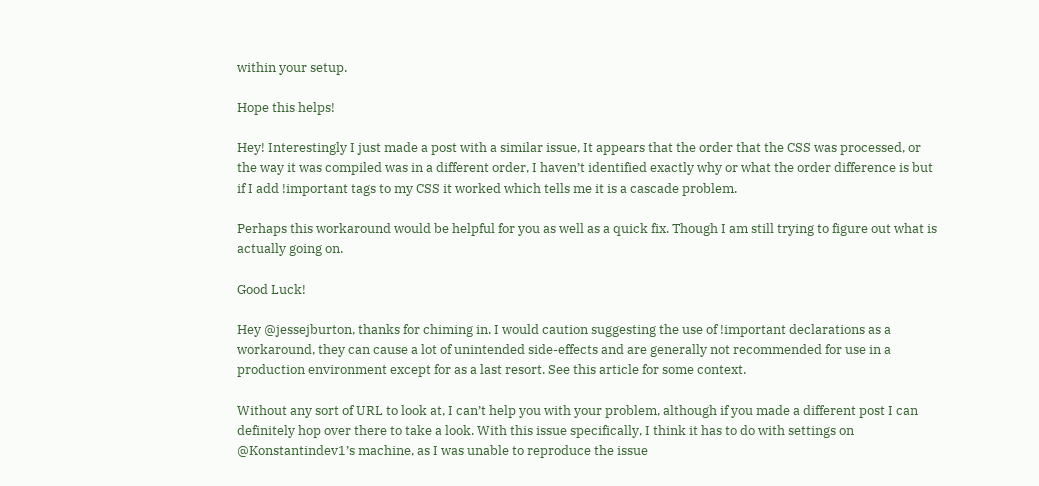within your setup.

Hope this helps!

Hey! Interestingly I just made a post with a similar issue, It appears that the order that the CSS was processed, or the way it was compiled was in a different order, I haven’t identified exactly why or what the order difference is but if I add !important tags to my CSS it worked which tells me it is a cascade problem.

Perhaps this workaround would be helpful for you as well as a quick fix. Though I am still trying to figure out what is actually going on.

Good Luck!

Hey @jessejburton, thanks for chiming in. I would caution suggesting the use of !important declarations as a workaround, they can cause a lot of unintended side-effects and are generally not recommended for use in a production environment except for as a last resort. See this article for some context.

Without any sort of URL to look at, I can’t help you with your problem, although if you made a different post I can definitely hop over there to take a look. With this issue specifically, I think it has to do with settings on @Konstantindev1’s machine, as I was unable to reproduce the issue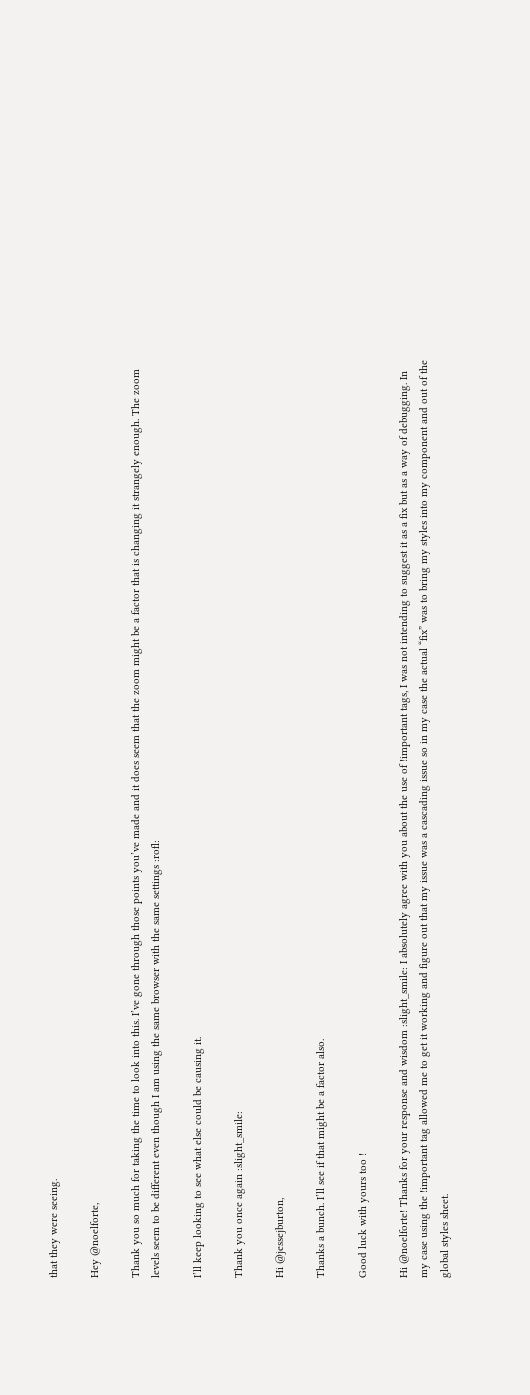that they were seeing.

Hey @noelforte,

Thank you so much for taking the time to look into this. I’ve gone through those points you’ve made and it does seem that the zoom might be a factor that is changing it strangely enough. The zoom levels seem to be different even though I am using the same browser with the same settings :rofl:

I’ll keep looking to see what else could be causing it.

Thank you once again :slight_smile:

Hi @jessejburton,

Thanks a bunch. I’ll see if that might be a factor also.

Good luck with yours too !

Hi @noelforte! Thanks for your response and wisdom :slight_smile: I absolutely agree with you about the use of !important tags, I was not intending to suggest it as a fix but as a way of debugging. In my case using the !important tag allowed me to get it working and figure out that my issue was a cascading issue so in my case the actual “fix” was to bring my styles into my component and out of the global styles sheet.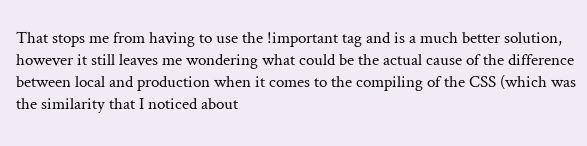That stops me from having to use the !important tag and is a much better solution, however it still leaves me wondering what could be the actual cause of the difference between local and production when it comes to the compiling of the CSS (which was the similarity that I noticed about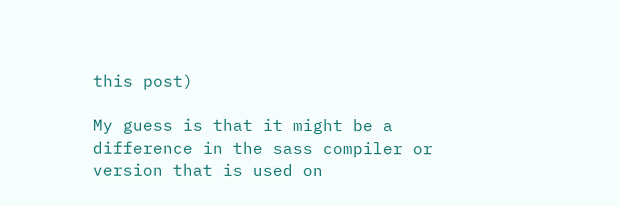this post)

My guess is that it might be a difference in the sass compiler or version that is used on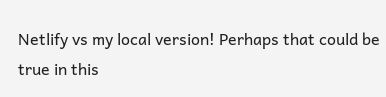Netlify vs my local version! Perhaps that could be true in this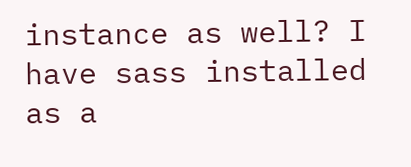instance as well? I have sass installed as a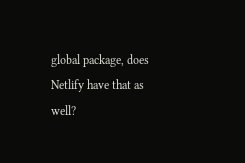global package, does Netlify have that as well?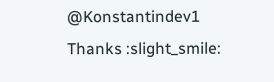@Konstantindev1 Thanks :slight_smile: